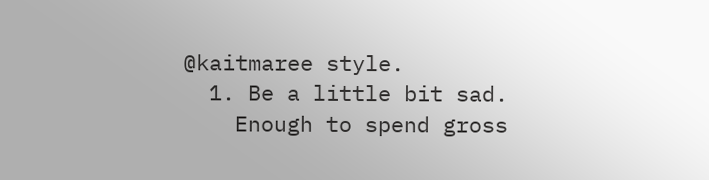@kaitmaree style.
  1. Be a little bit sad.
    Enough to spend gross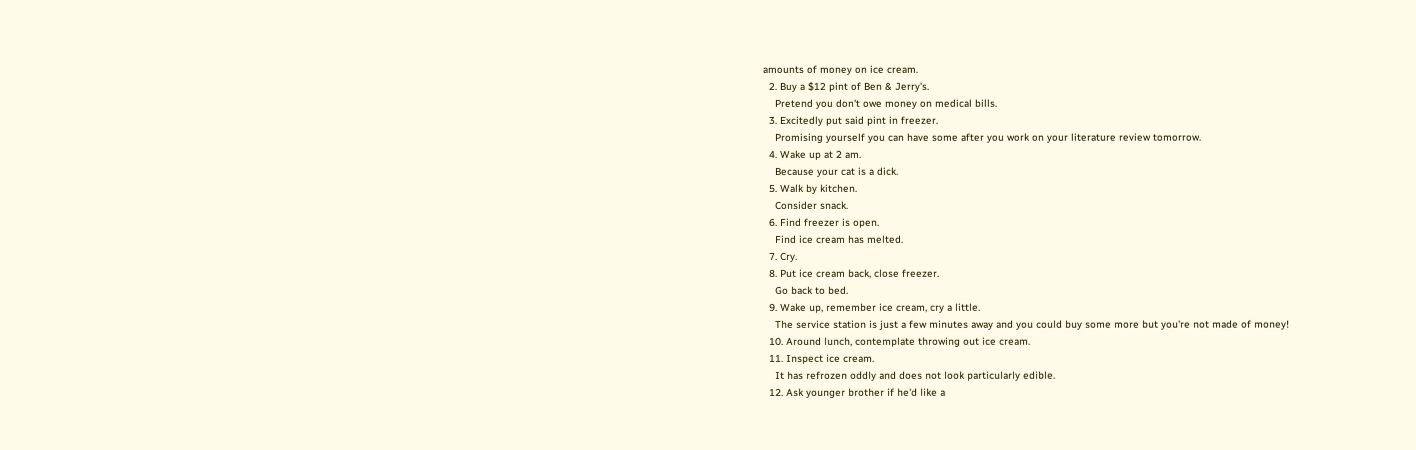amounts of money on ice cream.
  2. Buy a $12 pint of Ben & Jerry's.
    Pretend you don't owe money on medical bills.
  3. Excitedly put said pint in freezer.
    Promising yourself you can have some after you work on your literature review tomorrow.
  4. Wake up at 2 am.
    Because your cat is a dick.
  5. Walk by kitchen.
    Consider snack.
  6. Find freezer is open.
    Find ice cream has melted.
  7. Cry.
  8. Put ice cream back, close freezer.
    Go back to bed.
  9. Wake up, remember ice cream, cry a little.
    The service station is just a few minutes away and you could buy some more but you're not made of money!
  10. Around lunch, contemplate throwing out ice cream.
  11. Inspect ice cream.
    It has refrozen oddly and does not look particularly edible.
  12. Ask younger brother if he'd like a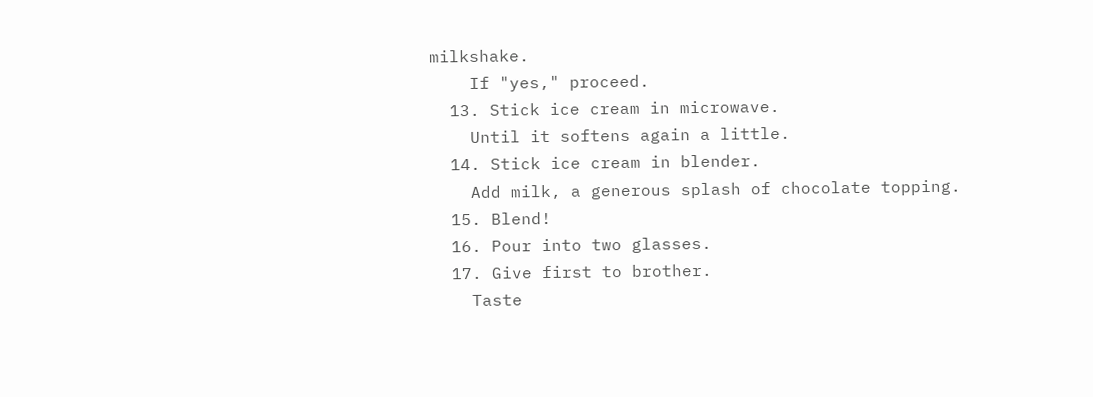milkshake.
    If "yes," proceed.
  13. Stick ice cream in microwave.
    Until it softens again a little.
  14. Stick ice cream in blender.
    Add milk, a generous splash of chocolate topping.
  15. Blend!
  16. Pour into two glasses.
  17. Give first to brother.
    Taste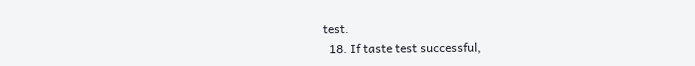test.
  18. If taste test successful,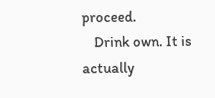proceed.
    Drink own. It is actually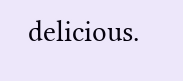delicious.